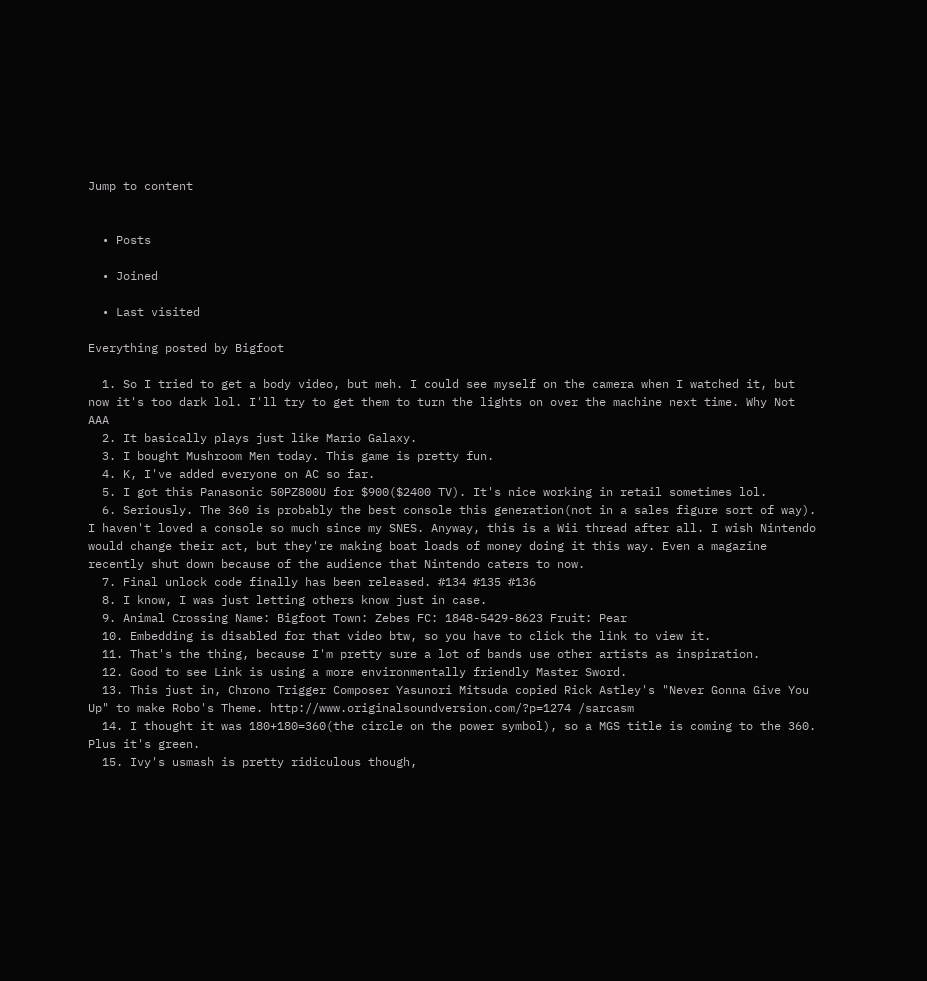Jump to content


  • Posts

  • Joined

  • Last visited

Everything posted by Bigfoot

  1. So I tried to get a body video, but meh. I could see myself on the camera when I watched it, but now it's too dark lol. I'll try to get them to turn the lights on over the machine next time. Why Not AAA
  2. It basically plays just like Mario Galaxy.
  3. I bought Mushroom Men today. This game is pretty fun.
  4. K, I've added everyone on AC so far.
  5. I got this Panasonic 50PZ800U for $900($2400 TV). It's nice working in retail sometimes lol.
  6. Seriously. The 360 is probably the best console this generation(not in a sales figure sort of way). I haven't loved a console so much since my SNES. Anyway, this is a Wii thread after all. I wish Nintendo would change their act, but they're making boat loads of money doing it this way. Even a magazine recently shut down because of the audience that Nintendo caters to now.
  7. Final unlock code finally has been released. #134 #135 #136
  8. I know, I was just letting others know just in case.
  9. Animal Crossing Name: Bigfoot Town: Zebes FC: 1848-5429-8623 Fruit: Pear
  10. Embedding is disabled for that video btw, so you have to click the link to view it.
  11. That's the thing, because I'm pretty sure a lot of bands use other artists as inspiration.
  12. Good to see Link is using a more environmentally friendly Master Sword.
  13. This just in, Chrono Trigger Composer Yasunori Mitsuda copied Rick Astley's "Never Gonna Give You Up" to make Robo's Theme. http://www.originalsoundversion.com/?p=1274 /sarcasm
  14. I thought it was 180+180=360(the circle on the power symbol), so a MGS title is coming to the 360. Plus it's green.
  15. Ivy's usmash is pretty ridiculous though,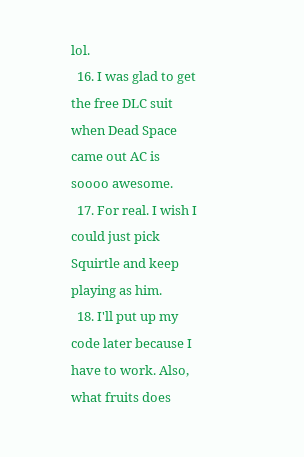lol.
  16. I was glad to get the free DLC suit when Dead Space came out AC is soooo awesome.
  17. For real. I wish I could just pick Squirtle and keep playing as him.
  18. I'll put up my code later because I have to work. Also, what fruits does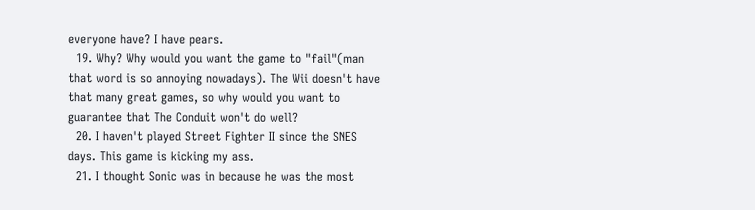everyone have? I have pears.
  19. Why? Why would you want the game to "fail"(man that word is so annoying nowadays). The Wii doesn't have that many great games, so why would you want to guarantee that The Conduit won't do well?
  20. I haven't played Street Fighter II since the SNES days. This game is kicking my ass.
  21. I thought Sonic was in because he was the most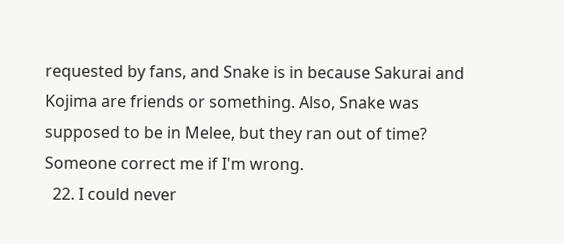requested by fans, and Snake is in because Sakurai and Kojima are friends or something. Also, Snake was supposed to be in Melee, but they ran out of time? Someone correct me if I'm wrong.
  22. I could never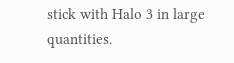stick with Halo 3 in large quantities.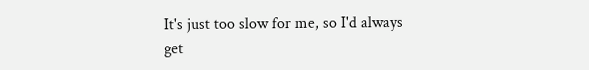It's just too slow for me, so I'd always get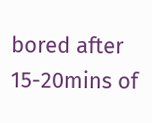bored after 15-20mins of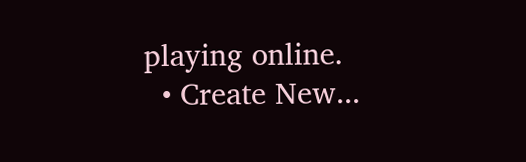playing online.
  • Create New...